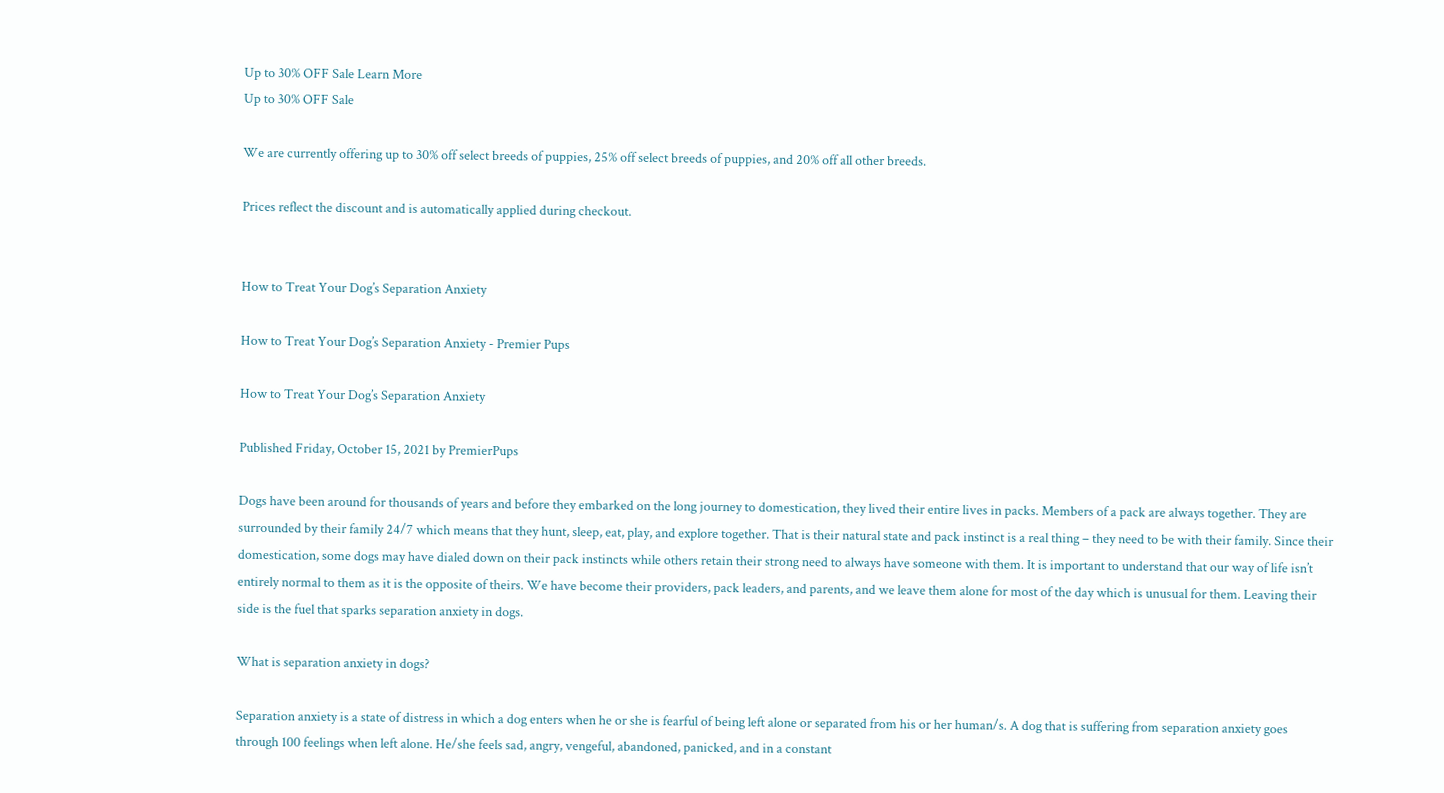Up to 30% OFF Sale Learn More
Up to 30% OFF Sale

We are currently offering up to 30% off select breeds of puppies, 25% off select breeds of puppies, and 20% off all other breeds.

Prices reflect the discount and is automatically applied during checkout.


How to Treat Your Dog’s Separation Anxiety

How to Treat Your Dog’s Separation Anxiety - Premier Pups

How to Treat Your Dog’s Separation Anxiety

Published Friday, October 15, 2021 by PremierPups

Dogs have been around for thousands of years and before they embarked on the long journey to domestication, they lived their entire lives in packs. Members of a pack are always together. They are surrounded by their family 24/7 which means that they hunt, sleep, eat, play, and explore together. That is their natural state and pack instinct is a real thing – they need to be with their family. Since their domestication, some dogs may have dialed down on their pack instincts while others retain their strong need to always have someone with them. It is important to understand that our way of life isn’t entirely normal to them as it is the opposite of theirs. We have become their providers, pack leaders, and parents, and we leave them alone for most of the day which is unusual for them. Leaving their side is the fuel that sparks separation anxiety in dogs.

What is separation anxiety in dogs?

Separation anxiety is a state of distress in which a dog enters when he or she is fearful of being left alone or separated from his or her human/s. A dog that is suffering from separation anxiety goes through 100 feelings when left alone. He/she feels sad, angry, vengeful, abandoned, panicked, and in a constant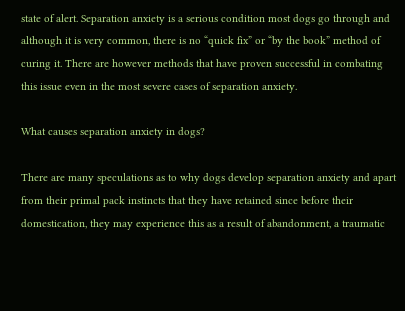state of alert. Separation anxiety is a serious condition most dogs go through and although it is very common, there is no “quick fix” or “by the book” method of curing it. There are however methods that have proven successful in combating this issue even in the most severe cases of separation anxiety.

What causes separation anxiety in dogs?

There are many speculations as to why dogs develop separation anxiety and apart from their primal pack instincts that they have retained since before their domestication, they may experience this as a result of abandonment, a traumatic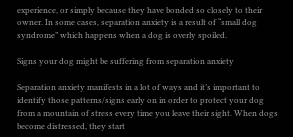experience, or simply because they have bonded so closely to their owner. In some cases, separation anxiety is a result of “small dog syndrome” which happens when a dog is overly spoiled.

Signs your dog might be suffering from separation anxiety

Separation anxiety manifests in a lot of ways and it’s important to identify those patterns/signs early on in order to protect your dog from a mountain of stress every time you leave their sight. When dogs become distressed, they start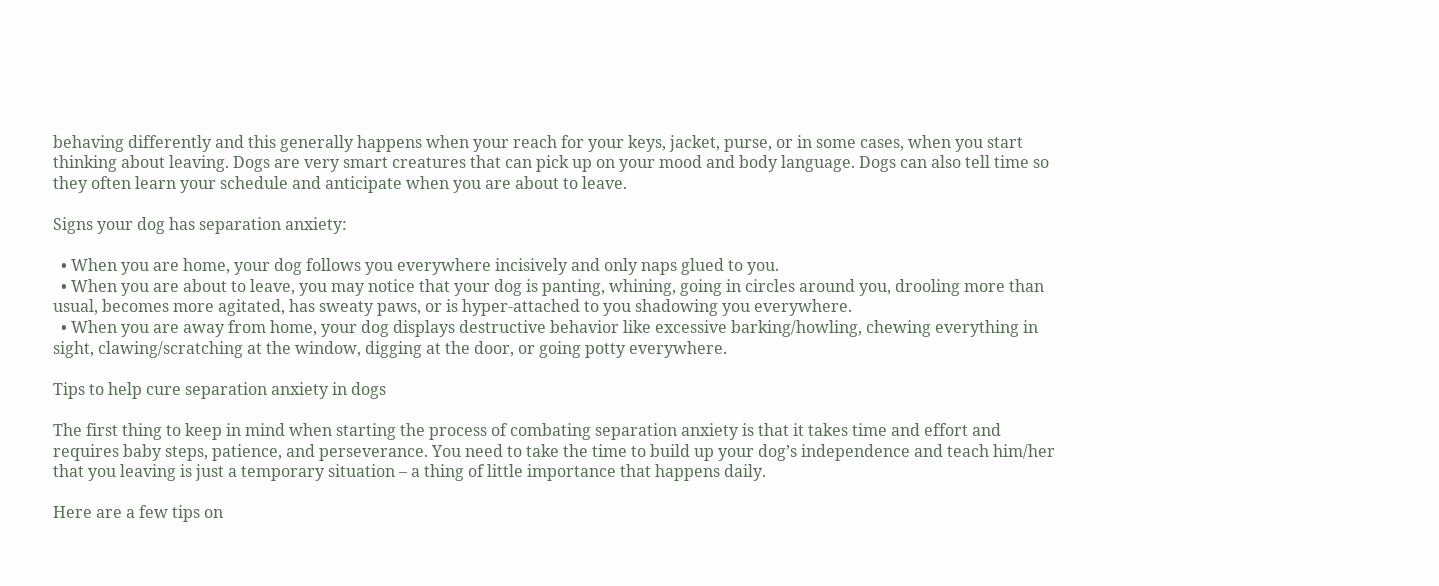behaving differently and this generally happens when your reach for your keys, jacket, purse, or in some cases, when you start thinking about leaving. Dogs are very smart creatures that can pick up on your mood and body language. Dogs can also tell time so they often learn your schedule and anticipate when you are about to leave.

Signs your dog has separation anxiety:

  • When you are home, your dog follows you everywhere incisively and only naps glued to you.
  • When you are about to leave, you may notice that your dog is panting, whining, going in circles around you, drooling more than usual, becomes more agitated, has sweaty paws, or is hyper-attached to you shadowing you everywhere.
  • When you are away from home, your dog displays destructive behavior like excessive barking/howling, chewing everything in sight, clawing/scratching at the window, digging at the door, or going potty everywhere.

Tips to help cure separation anxiety in dogs

The first thing to keep in mind when starting the process of combating separation anxiety is that it takes time and effort and requires baby steps, patience, and perseverance. You need to take the time to build up your dog’s independence and teach him/her that you leaving is just a temporary situation – a thing of little importance that happens daily.

Here are a few tips on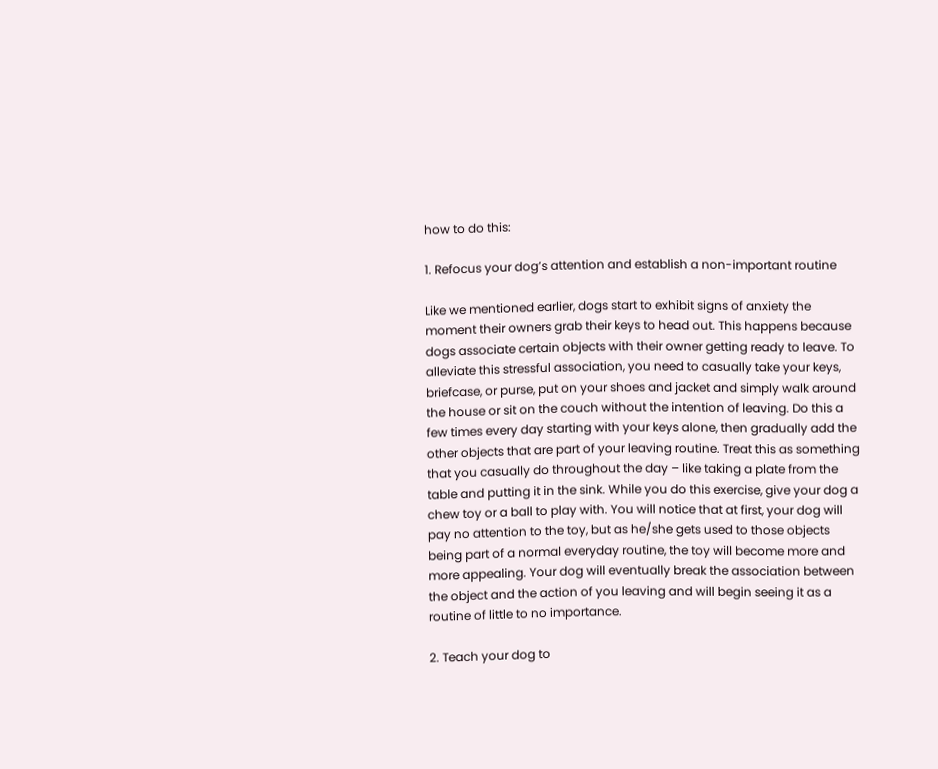how to do this:

1. Refocus your dog’s attention and establish a non-important routine

Like we mentioned earlier, dogs start to exhibit signs of anxiety the moment their owners grab their keys to head out. This happens because dogs associate certain objects with their owner getting ready to leave. To alleviate this stressful association, you need to casually take your keys, briefcase, or purse, put on your shoes and jacket and simply walk around the house or sit on the couch without the intention of leaving. Do this a few times every day starting with your keys alone, then gradually add the other objects that are part of your leaving routine. Treat this as something that you casually do throughout the day – like taking a plate from the table and putting it in the sink. While you do this exercise, give your dog a chew toy or a ball to play with. You will notice that at first, your dog will pay no attention to the toy, but as he/she gets used to those objects being part of a normal everyday routine, the toy will become more and more appealing. Your dog will eventually break the association between the object and the action of you leaving and will begin seeing it as a routine of little to no importance.

2. Teach your dog to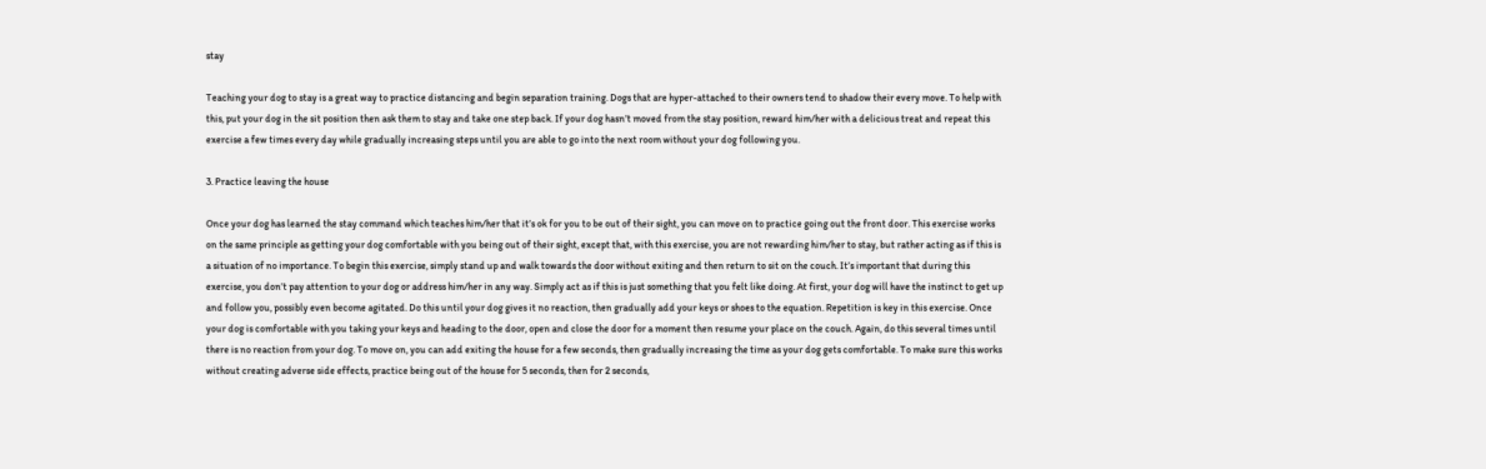stay

Teaching your dog to stay is a great way to practice distancing and begin separation training. Dogs that are hyper-attached to their owners tend to shadow their every move. To help with this, put your dog in the sit position then ask them to stay and take one step back. If your dog hasn’t moved from the stay position, reward him/her with a delicious treat and repeat this exercise a few times every day while gradually increasing steps until you are able to go into the next room without your dog following you.

3. Practice leaving the house

Once your dog has learned the stay command which teaches him/her that it’s ok for you to be out of their sight, you can move on to practice going out the front door. This exercise works on the same principle as getting your dog comfortable with you being out of their sight, except that, with this exercise, you are not rewarding him/her to stay, but rather acting as if this is a situation of no importance. To begin this exercise, simply stand up and walk towards the door without exiting and then return to sit on the couch. It’s important that during this exercise, you don’t pay attention to your dog or address him/her in any way. Simply act as if this is just something that you felt like doing. At first, your dog will have the instinct to get up and follow you, possibly even become agitated. Do this until your dog gives it no reaction, then gradually add your keys or shoes to the equation. Repetition is key in this exercise. Once your dog is comfortable with you taking your keys and heading to the door, open and close the door for a moment then resume your place on the couch. Again, do this several times until there is no reaction from your dog. To move on, you can add exiting the house for a few seconds, then gradually increasing the time as your dog gets comfortable. To make sure this works without creating adverse side effects, practice being out of the house for 5 seconds, then for 2 seconds,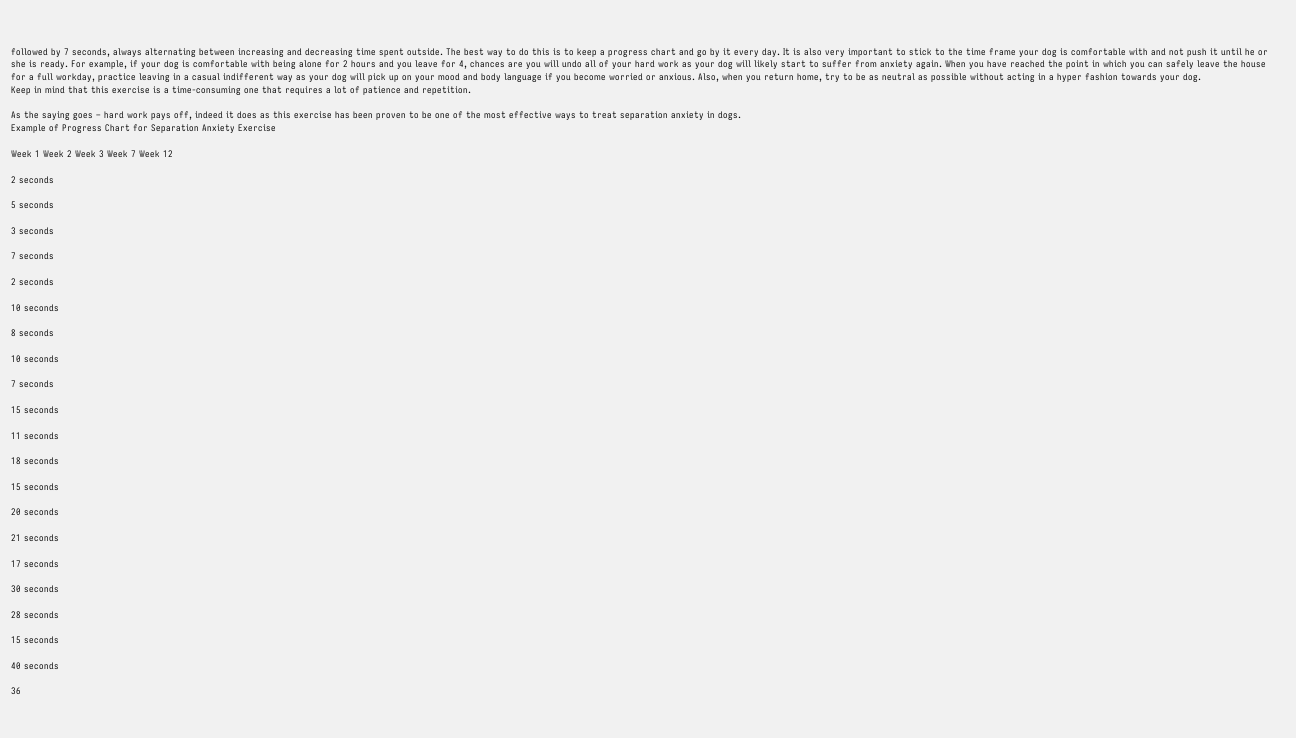followed by 7 seconds, always alternating between increasing and decreasing time spent outside. The best way to do this is to keep a progress chart and go by it every day. It is also very important to stick to the time frame your dog is comfortable with and not push it until he or she is ready. For example, if your dog is comfortable with being alone for 2 hours and you leave for 4, chances are you will undo all of your hard work as your dog will likely start to suffer from anxiety again. When you have reached the point in which you can safely leave the house for a full workday, practice leaving in a casual indifferent way as your dog will pick up on your mood and body language if you become worried or anxious. Also, when you return home, try to be as neutral as possible without acting in a hyper fashion towards your dog.
Keep in mind that this exercise is a time-consuming one that requires a lot of patience and repetition.

As the saying goes – hard work pays off, indeed it does as this exercise has been proven to be one of the most effective ways to treat separation anxiety in dogs.
Example of Progress Chart for Separation Anxiety Exercise

Week 1 Week 2 Week 3 Week 7 Week 12

2 seconds

5 seconds

3 seconds

7 seconds

2 seconds

10 seconds

8 seconds

10 seconds

7 seconds

15 seconds

11 seconds

18 seconds

15 seconds

20 seconds

21 seconds

17 seconds

30 seconds

28 seconds

15 seconds

40 seconds

36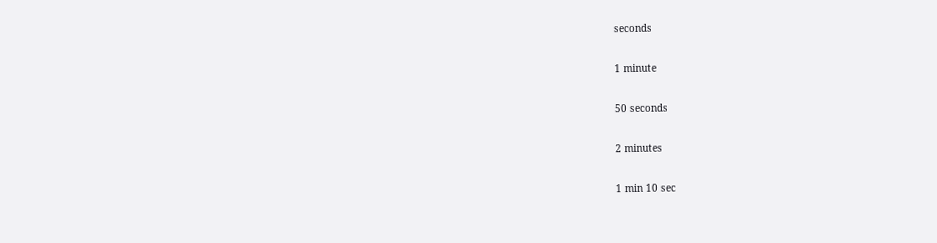seconds

1 minute

50 seconds

2 minutes

1 min 10 sec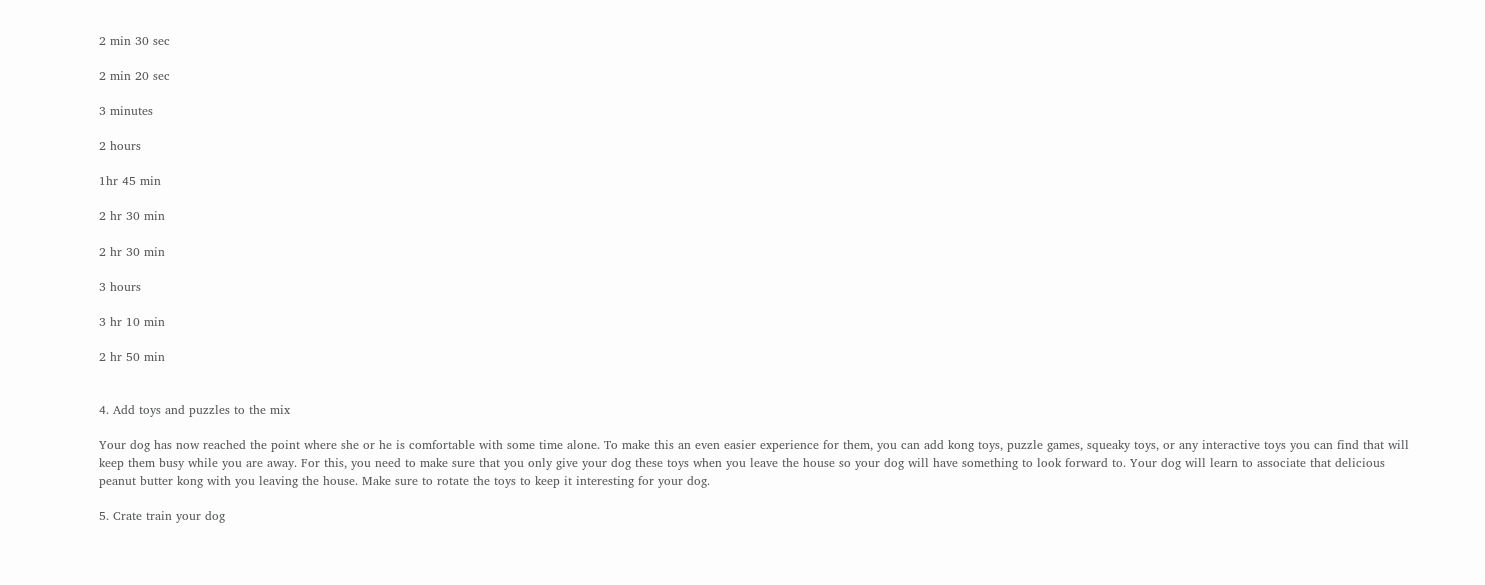2 min 30 sec

2 min 20 sec

3 minutes

2 hours

1hr 45 min

2 hr 30 min

2 hr 30 min

3 hours

3 hr 10 min

2 hr 50 min


4. Add toys and puzzles to the mix

Your dog has now reached the point where she or he is comfortable with some time alone. To make this an even easier experience for them, you can add kong toys, puzzle games, squeaky toys, or any interactive toys you can find that will keep them busy while you are away. For this, you need to make sure that you only give your dog these toys when you leave the house so your dog will have something to look forward to. Your dog will learn to associate that delicious peanut butter kong with you leaving the house. Make sure to rotate the toys to keep it interesting for your dog.

5. Crate train your dog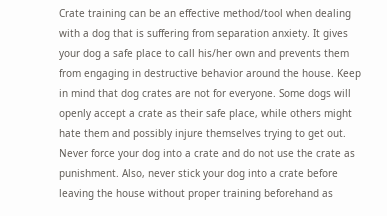Crate training can be an effective method/tool when dealing with a dog that is suffering from separation anxiety. It gives your dog a safe place to call his/her own and prevents them from engaging in destructive behavior around the house. Keep in mind that dog crates are not for everyone. Some dogs will openly accept a crate as their safe place, while others might hate them and possibly injure themselves trying to get out. Never force your dog into a crate and do not use the crate as punishment. Also, never stick your dog into a crate before leaving the house without proper training beforehand as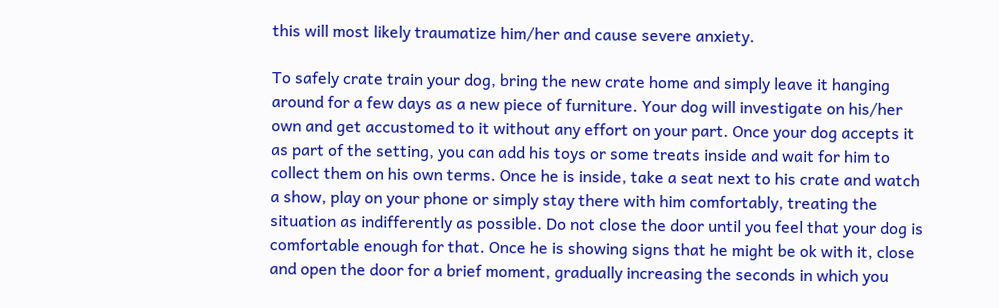this will most likely traumatize him/her and cause severe anxiety.

To safely crate train your dog, bring the new crate home and simply leave it hanging around for a few days as a new piece of furniture. Your dog will investigate on his/her own and get accustomed to it without any effort on your part. Once your dog accepts it as part of the setting, you can add his toys or some treats inside and wait for him to collect them on his own terms. Once he is inside, take a seat next to his crate and watch a show, play on your phone or simply stay there with him comfortably, treating the situation as indifferently as possible. Do not close the door until you feel that your dog is comfortable enough for that. Once he is showing signs that he might be ok with it, close and open the door for a brief moment, gradually increasing the seconds in which you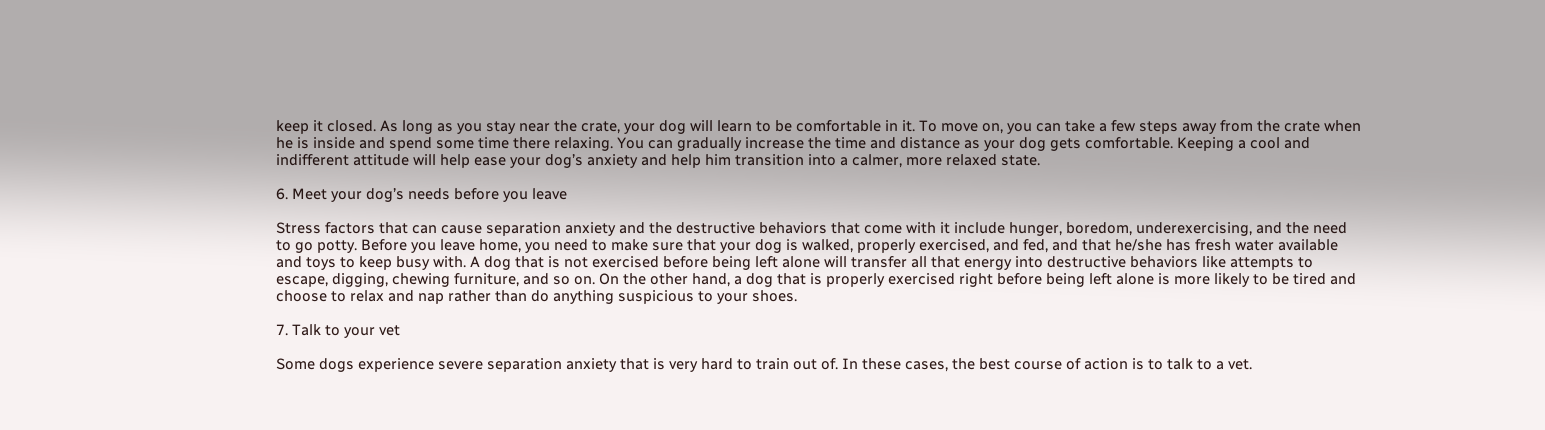keep it closed. As long as you stay near the crate, your dog will learn to be comfortable in it. To move on, you can take a few steps away from the crate when he is inside and spend some time there relaxing. You can gradually increase the time and distance as your dog gets comfortable. Keeping a cool and indifferent attitude will help ease your dog’s anxiety and help him transition into a calmer, more relaxed state.

6. Meet your dog’s needs before you leave

Stress factors that can cause separation anxiety and the destructive behaviors that come with it include hunger, boredom, underexercising, and the need to go potty. Before you leave home, you need to make sure that your dog is walked, properly exercised, and fed, and that he/she has fresh water available and toys to keep busy with. A dog that is not exercised before being left alone will transfer all that energy into destructive behaviors like attempts to escape, digging, chewing furniture, and so on. On the other hand, a dog that is properly exercised right before being left alone is more likely to be tired and choose to relax and nap rather than do anything suspicious to your shoes.

7. Talk to your vet

Some dogs experience severe separation anxiety that is very hard to train out of. In these cases, the best course of action is to talk to a vet.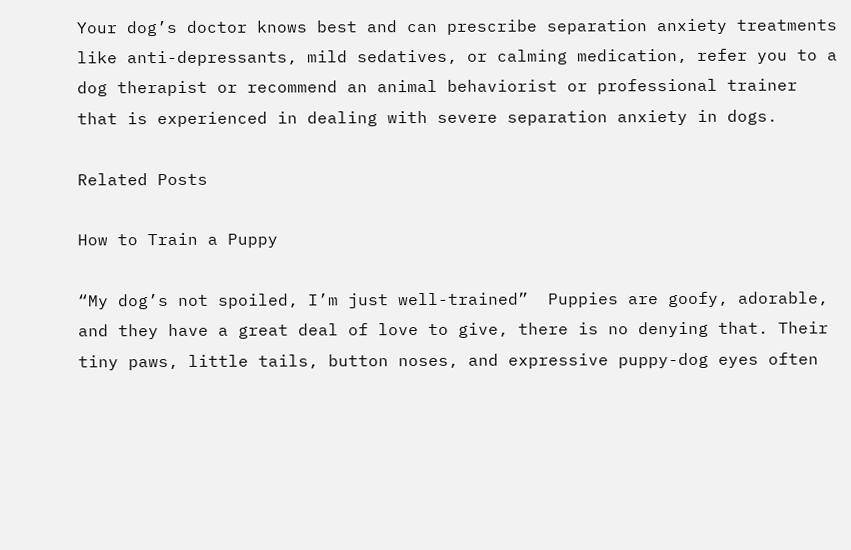Your dog’s doctor knows best and can prescribe separation anxiety treatments like anti-depressants, mild sedatives, or calming medication, refer you to a dog therapist or recommend an animal behaviorist or professional trainer that is experienced in dealing with severe separation anxiety in dogs.

Related Posts

How to Train a Puppy

“My dog’s not spoiled, I’m just well-trained”  Puppies are goofy, adorable, and they have a great deal of love to give, there is no denying that. Their tiny paws, little tails, button noses, and expressive puppy-dog eyes often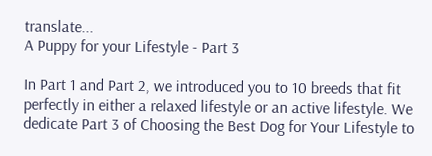translate...
A Puppy for your Lifestyle - Part 3

In Part 1 and Part 2, we introduced you to 10 breeds that fit perfectly in either a relaxed lifestyle or an active lifestyle. We dedicate Part 3 of Choosing the Best Dog for Your Lifestyle to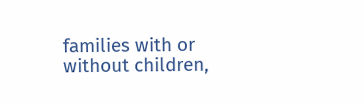families with or without children,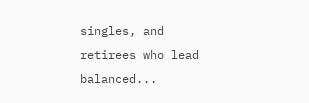singles, and retirees who lead balanced...